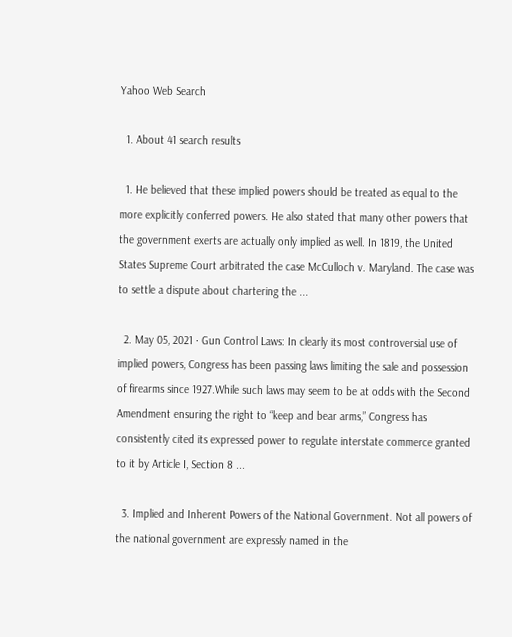Yahoo Web Search

  1. About 41 search results

  1. He believed that these implied powers should be treated as equal to the more explicitly conferred powers. He also stated that many other powers that the government exerts are actually only implied as well. In 1819, the United States Supreme Court arbitrated the case McCulloch v. Maryland. The case was to settle a dispute about chartering the ...

  2. May 05, 2021 · Gun Control Laws: In clearly its most controversial use of implied powers, Congress has been passing laws limiting the sale and possession of firearms since 1927.While such laws may seem to be at odds with the Second Amendment ensuring the right to “keep and bear arms,” Congress has consistently cited its expressed power to regulate interstate commerce granted to it by Article I, Section 8 ...

  3. Implied and Inherent Powers of the National Government. Not all powers of the national government are expressly named in the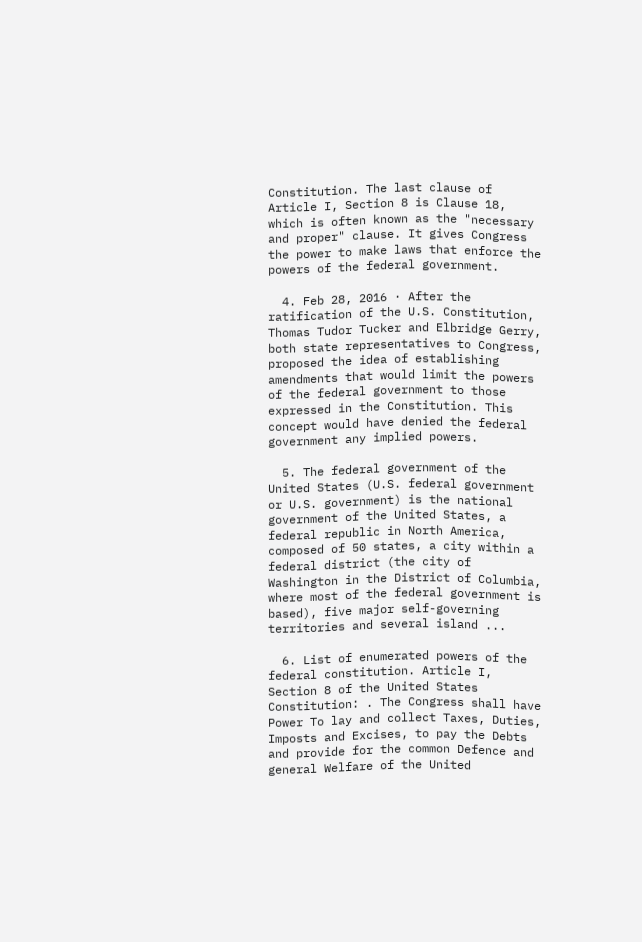Constitution. The last clause of Article I, Section 8 is Clause 18, which is often known as the "necessary and proper" clause. It gives Congress the power to make laws that enforce the powers of the federal government.

  4. Feb 28, 2016 · After the ratification of the U.S. Constitution, Thomas Tudor Tucker and Elbridge Gerry, both state representatives to Congress, proposed the idea of establishing amendments that would limit the powers of the federal government to those expressed in the Constitution. This concept would have denied the federal government any implied powers.

  5. The federal government of the United States (U.S. federal government or U.S. government) is the national government of the United States, a federal republic in North America, composed of 50 states, a city within a federal district (the city of Washington in the District of Columbia, where most of the federal government is based), five major self-governing territories and several island ...

  6. List of enumerated powers of the federal constitution. Article I, Section 8 of the United States Constitution: . The Congress shall have Power To lay and collect Taxes, Duties, Imposts and Excises, to pay the Debts and provide for the common Defence and general Welfare of the United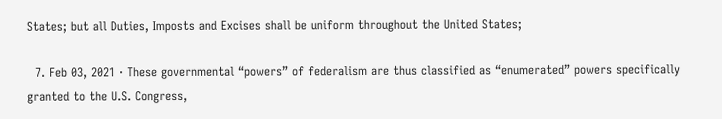States; but all Duties, Imposts and Excises shall be uniform throughout the United States;

  7. Feb 03, 2021 · These governmental “powers” of federalism are thus classified as “enumerated” powers specifically granted to the U.S. Congress,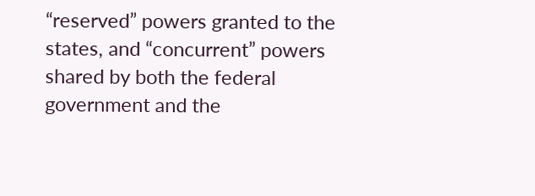“reserved” powers granted to the states, and “concurrent” powers shared by both the federal government and the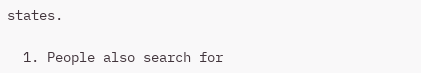states.

  1. People also search for